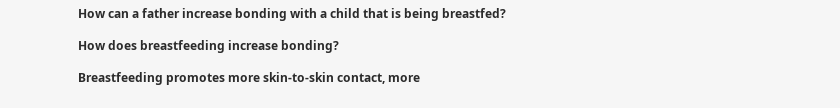How can a father increase bonding with a child that is being breastfed?

How does breastfeeding increase bonding?

Breastfeeding promotes more skin-to-skin contact, more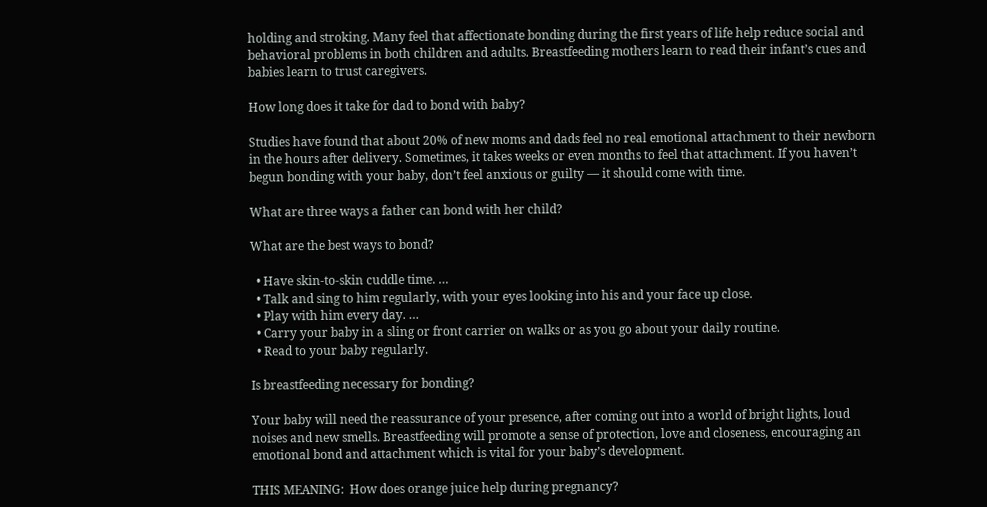holding and stroking. Many feel that affectionate bonding during the first years of life help reduce social and behavioral problems in both children and adults. Breastfeeding mothers learn to read their infant’s cues and babies learn to trust caregivers.

How long does it take for dad to bond with baby?

Studies have found that about 20% of new moms and dads feel no real emotional attachment to their newborn in the hours after delivery. Sometimes, it takes weeks or even months to feel that attachment. If you haven’t begun bonding with your baby, don’t feel anxious or guilty — it should come with time.

What are three ways a father can bond with her child?

What are the best ways to bond?

  • Have skin-to-skin cuddle time. …
  • Talk and sing to him regularly, with your eyes looking into his and your face up close.
  • Play with him every day. …
  • Carry your baby in a sling or front carrier on walks or as you go about your daily routine.
  • Read to your baby regularly.

Is breastfeeding necessary for bonding?

Your baby will need the reassurance of your presence, after coming out into a world of bright lights, loud noises and new smells. Breastfeeding will promote a sense of protection, love and closeness, encouraging an emotional bond and attachment which is vital for your baby’s development.

THIS MEANING:  How does orange juice help during pregnancy?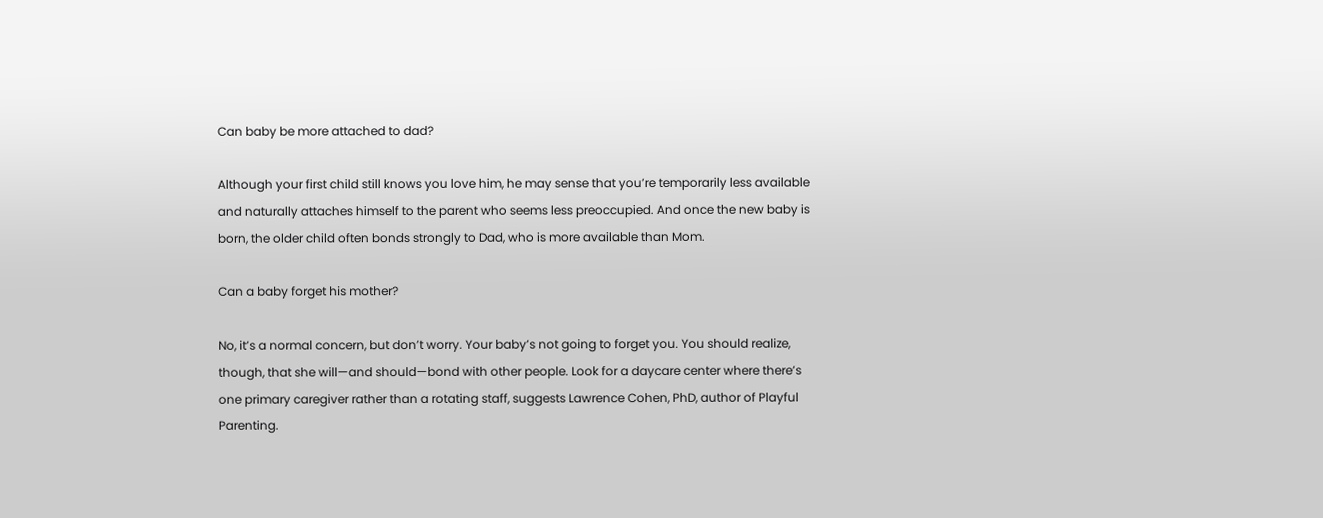Can baby be more attached to dad?

Although your first child still knows you love him, he may sense that you’re temporarily less available and naturally attaches himself to the parent who seems less preoccupied. And once the new baby is born, the older child often bonds strongly to Dad, who is more available than Mom.

Can a baby forget his mother?

No, it’s a normal concern, but don’t worry. Your baby’s not going to forget you. You should realize, though, that she will—and should—bond with other people. Look for a daycare center where there’s one primary caregiver rather than a rotating staff, suggests Lawrence Cohen, PhD, author of Playful Parenting.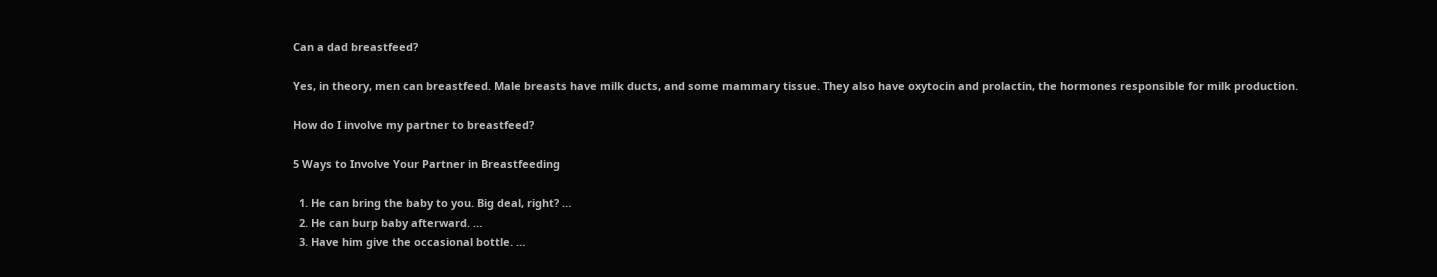Can a dad breastfeed?

Yes, in theory, men can breastfeed. Male breasts have milk ducts, and some mammary tissue. They also have oxytocin and prolactin, the hormones responsible for milk production.

How do I involve my partner to breastfeed?

5 Ways to Involve Your Partner in Breastfeeding

  1. He can bring the baby to you. Big deal, right? …
  2. He can burp baby afterward. …
  3. Have him give the occasional bottle. …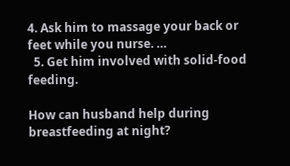4. Ask him to massage your back or feet while you nurse. …
  5. Get him involved with solid-food feeding.

How can husband help during breastfeeding at night?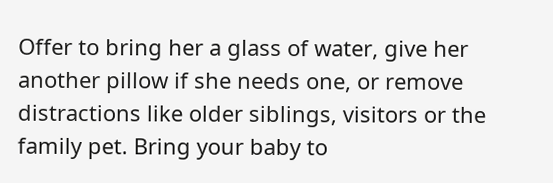Offer to bring her a glass of water, give her another pillow if she needs one, or remove distractions like older siblings, visitors or the family pet. Bring your baby to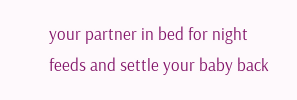your partner in bed for night feeds and settle your baby back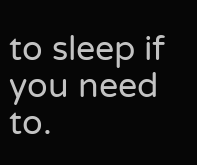to sleep if you need to.